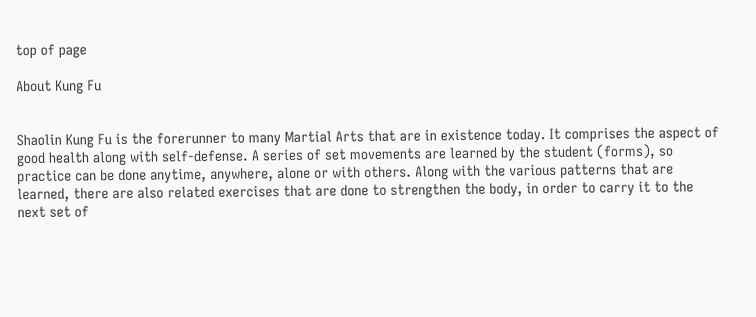top of page

About Kung Fu


Shaolin Kung Fu is the forerunner to many Martial Arts that are in existence today. It comprises the aspect of good health along with self-defense. A series of set movements are learned by the student (forms), so practice can be done anytime, anywhere, alone or with others. Along with the various patterns that are learned, there are also related exercises that are done to strengthen the body, in order to carry it to the next set of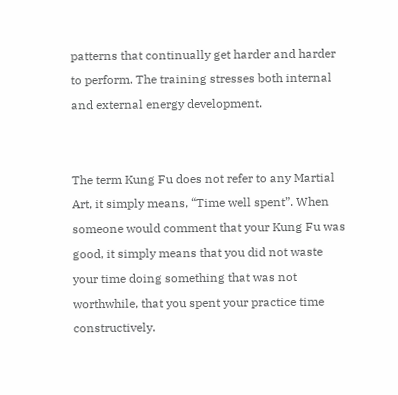patterns that continually get harder and harder to perform. The training stresses both internal and external energy development.


The term Kung Fu does not refer to any Martial Art, it simply means, “Time well spent”. When someone would comment that your Kung Fu was good, it simply means that you did not waste your time doing something that was not worthwhile, that you spent your practice time constructively.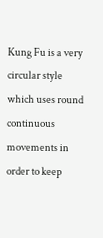Kung Fu is a very circular style which uses round continuous movements in order to keep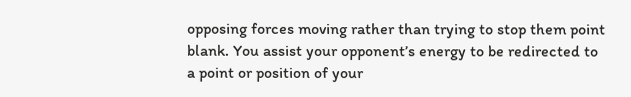opposing forces moving rather than trying to stop them point blank. You assist your opponent’s energy to be redirected to a point or position of your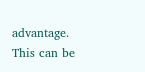advantage. This can be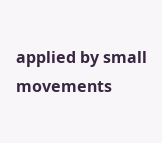applied by small movements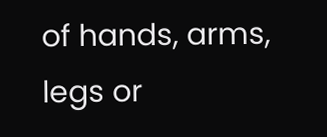of hands, arms, legs or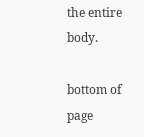the entire body.

bottom of page